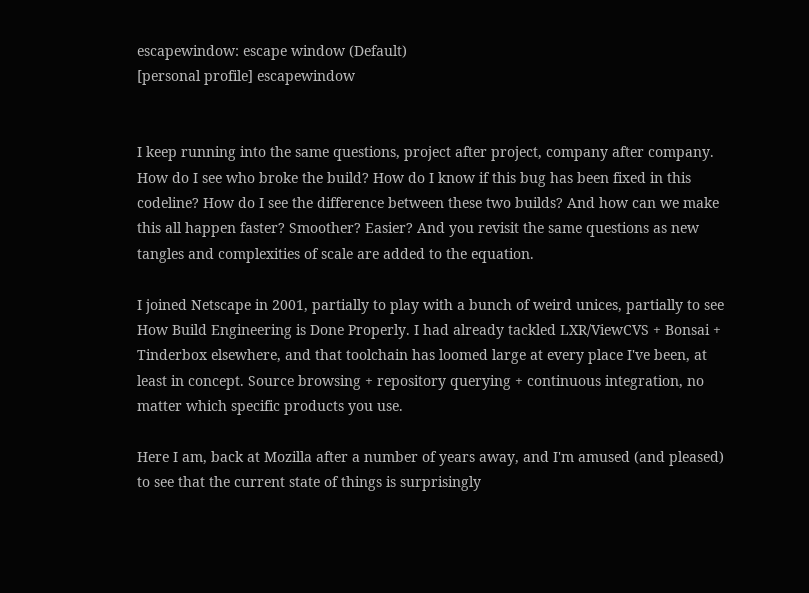escapewindow: escape window (Default)
[personal profile] escapewindow


I keep running into the same questions, project after project, company after company. How do I see who broke the build? How do I know if this bug has been fixed in this codeline? How do I see the difference between these two builds? And how can we make this all happen faster? Smoother? Easier? And you revisit the same questions as new tangles and complexities of scale are added to the equation.

I joined Netscape in 2001, partially to play with a bunch of weird unices, partially to see How Build Engineering is Done Properly. I had already tackled LXR/ViewCVS + Bonsai + Tinderbox elsewhere, and that toolchain has loomed large at every place I've been, at least in concept. Source browsing + repository querying + continuous integration, no matter which specific products you use.

Here I am, back at Mozilla after a number of years away, and I'm amused (and pleased) to see that the current state of things is surprisingly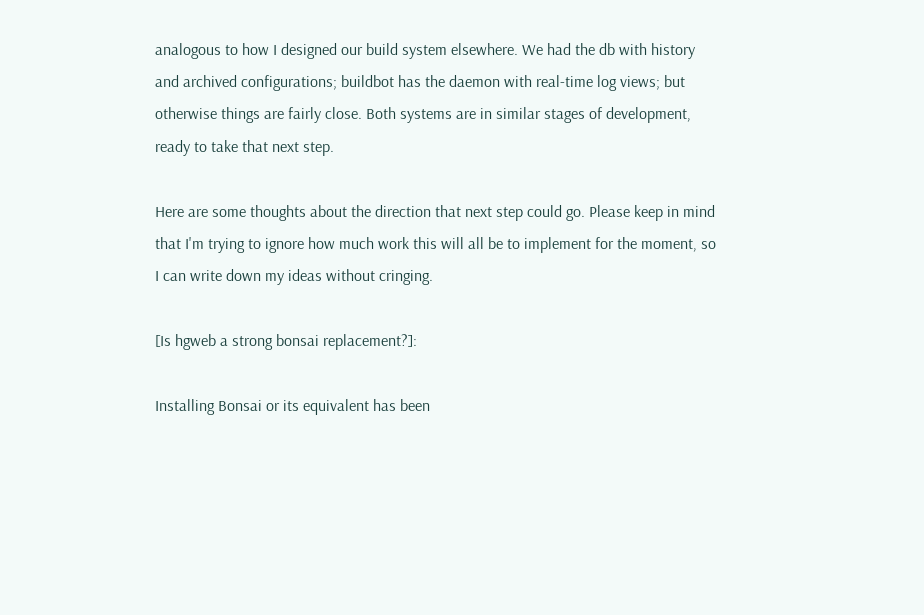analogous to how I designed our build system elsewhere. We had the db with history and archived configurations; buildbot has the daemon with real-time log views; but otherwise things are fairly close. Both systems are in similar stages of development, ready to take that next step.

Here are some thoughts about the direction that next step could go. Please keep in mind that I'm trying to ignore how much work this will all be to implement for the moment, so I can write down my ideas without cringing.

[Is hgweb a strong bonsai replacement?]:

Installing Bonsai or its equivalent has been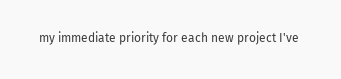my immediate priority for each new project I've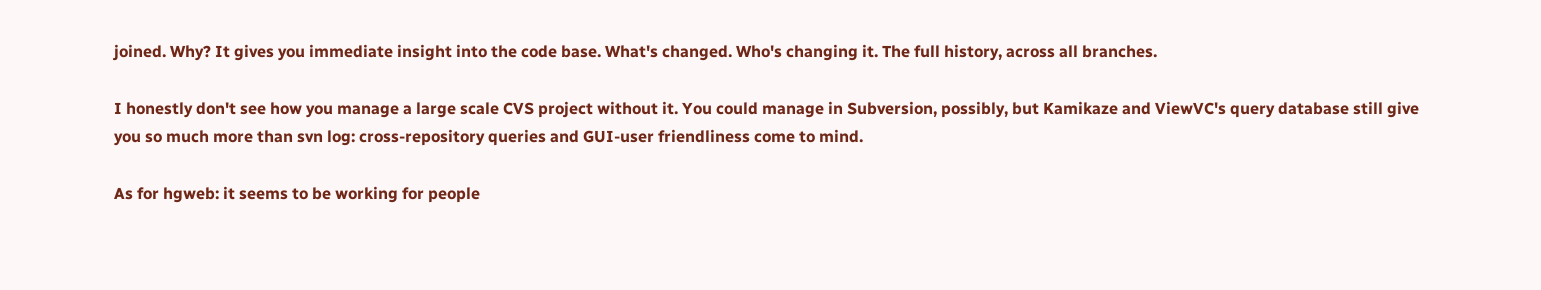joined. Why? It gives you immediate insight into the code base. What's changed. Who's changing it. The full history, across all branches.

I honestly don't see how you manage a large scale CVS project without it. You could manage in Subversion, possibly, but Kamikaze and ViewVC's query database still give you so much more than svn log: cross-repository queries and GUI-user friendliness come to mind.

As for hgweb: it seems to be working for people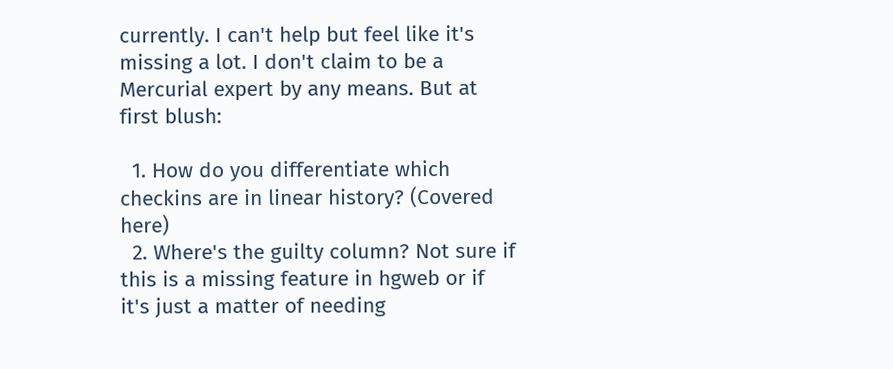currently. I can't help but feel like it's missing a lot. I don't claim to be a Mercurial expert by any means. But at first blush:

  1. How do you differentiate which checkins are in linear history? (Covered here)
  2. Where's the guilty column? Not sure if this is a missing feature in hgweb or if it's just a matter of needing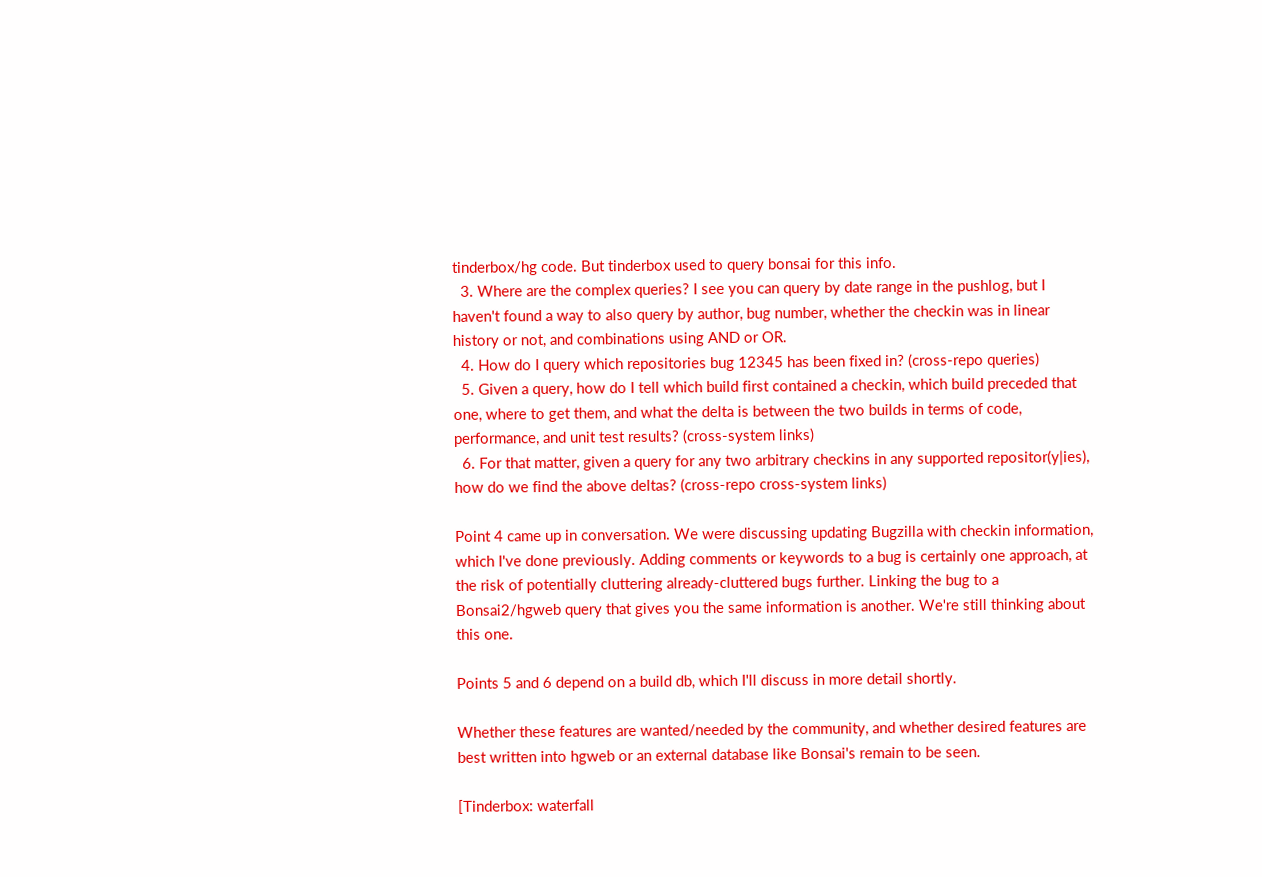tinderbox/hg code. But tinderbox used to query bonsai for this info.
  3. Where are the complex queries? I see you can query by date range in the pushlog, but I haven't found a way to also query by author, bug number, whether the checkin was in linear history or not, and combinations using AND or OR.
  4. How do I query which repositories bug 12345 has been fixed in? (cross-repo queries)
  5. Given a query, how do I tell which build first contained a checkin, which build preceded that one, where to get them, and what the delta is between the two builds in terms of code, performance, and unit test results? (cross-system links)
  6. For that matter, given a query for any two arbitrary checkins in any supported repositor(y|ies), how do we find the above deltas? (cross-repo cross-system links)

Point 4 came up in conversation. We were discussing updating Bugzilla with checkin information, which I've done previously. Adding comments or keywords to a bug is certainly one approach, at the risk of potentially cluttering already-cluttered bugs further. Linking the bug to a Bonsai2/hgweb query that gives you the same information is another. We're still thinking about this one.

Points 5 and 6 depend on a build db, which I'll discuss in more detail shortly.

Whether these features are wanted/needed by the community, and whether desired features are best written into hgweb or an external database like Bonsai's remain to be seen.

[Tinderbox: waterfall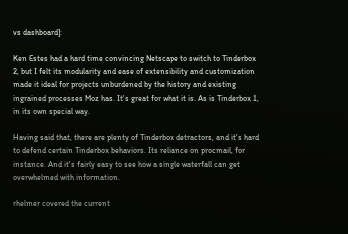vs dashboard]:

Ken Estes had a hard time convincing Netscape to switch to Tinderbox 2, but I felt its modularity and ease of extensibility and customization made it ideal for projects unburdened by the history and existing ingrained processes Moz has. It's great for what it is. As is Tinderbox 1, in its own special way.

Having said that, there are plenty of Tinderbox detractors, and it's hard to defend certain Tinderbox behaviors. Its reliance on procmail, for instance. And it's fairly easy to see how a single waterfall can get overwhelmed with information.

rhelmer covered the current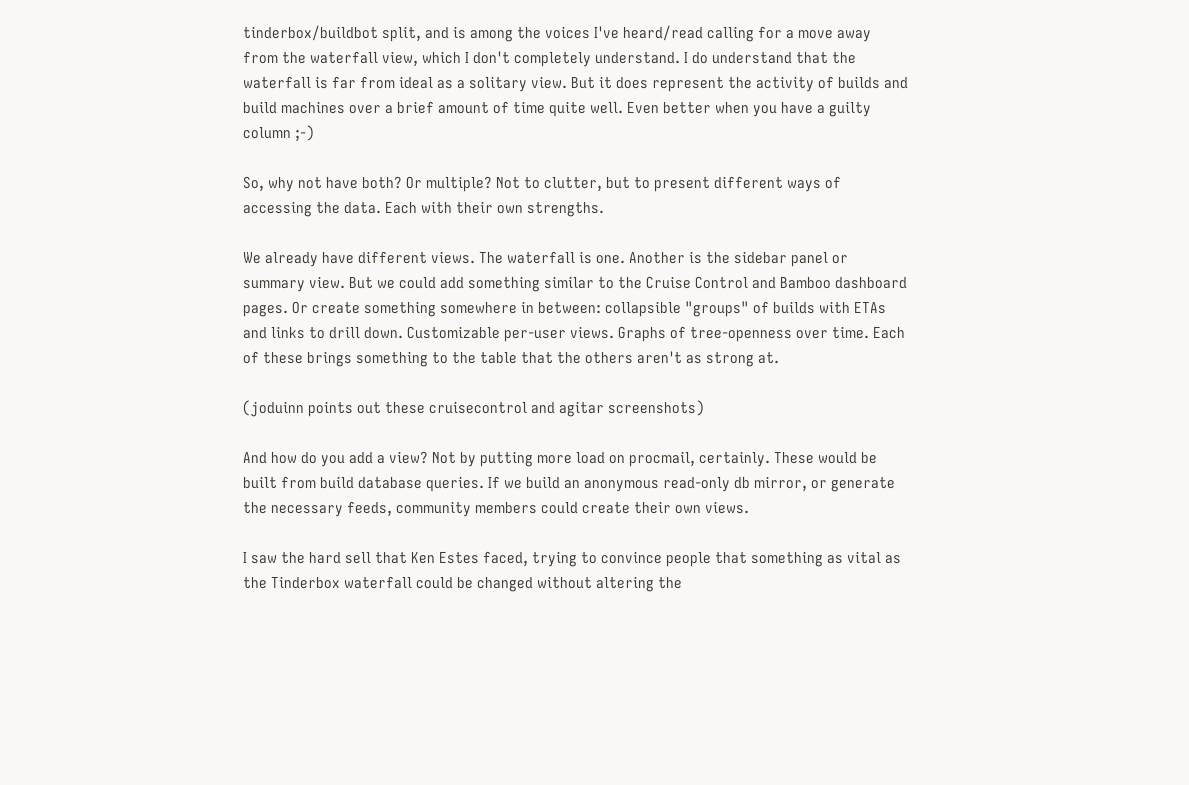tinderbox/buildbot split, and is among the voices I've heard/read calling for a move away from the waterfall view, which I don't completely understand. I do understand that the waterfall is far from ideal as a solitary view. But it does represent the activity of builds and build machines over a brief amount of time quite well. Even better when you have a guilty column ;-)

So, why not have both? Or multiple? Not to clutter, but to present different ways of accessing the data. Each with their own strengths.

We already have different views. The waterfall is one. Another is the sidebar panel or summary view. But we could add something similar to the Cruise Control and Bamboo dashboard pages. Or create something somewhere in between: collapsible "groups" of builds with ETAs and links to drill down. Customizable per-user views. Graphs of tree-openness over time. Each of these brings something to the table that the others aren't as strong at.

(joduinn points out these cruisecontrol and agitar screenshots)

And how do you add a view? Not by putting more load on procmail, certainly. These would be built from build database queries. If we build an anonymous read-only db mirror, or generate the necessary feeds, community members could create their own views.

I saw the hard sell that Ken Estes faced, trying to convince people that something as vital as the Tinderbox waterfall could be changed without altering the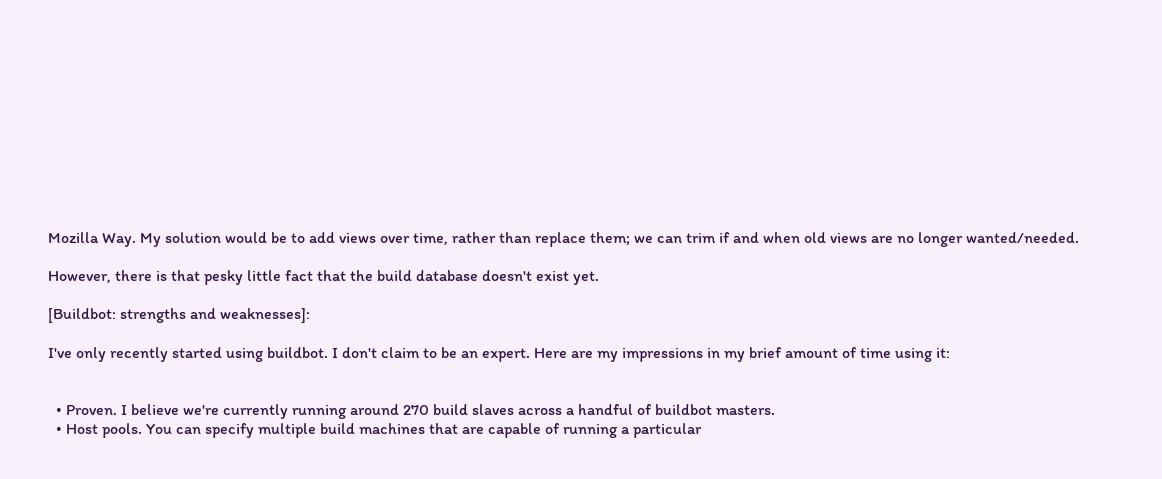Mozilla Way. My solution would be to add views over time, rather than replace them; we can trim if and when old views are no longer wanted/needed.

However, there is that pesky little fact that the build database doesn't exist yet.

[Buildbot: strengths and weaknesses]:

I've only recently started using buildbot. I don't claim to be an expert. Here are my impressions in my brief amount of time using it:


  • Proven. I believe we're currently running around 270 build slaves across a handful of buildbot masters.
  • Host pools. You can specify multiple build machines that are capable of running a particular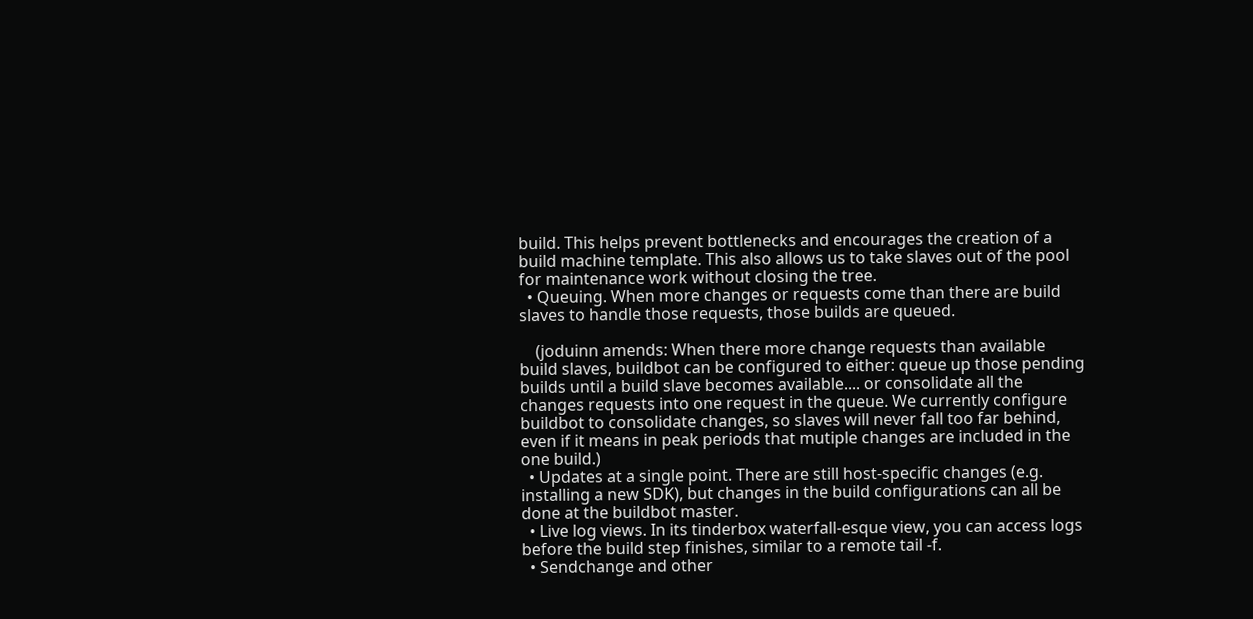build. This helps prevent bottlenecks and encourages the creation of a build machine template. This also allows us to take slaves out of the pool for maintenance work without closing the tree.
  • Queuing. When more changes or requests come than there are build slaves to handle those requests, those builds are queued.

    (joduinn amends: When there more change requests than available build slaves, buildbot can be configured to either: queue up those pending builds until a build slave becomes available.... or consolidate all the changes requests into one request in the queue. We currently configure buildbot to consolidate changes, so slaves will never fall too far behind, even if it means in peak periods that mutiple changes are included in the one build.)
  • Updates at a single point. There are still host-specific changes (e.g. installing a new SDK), but changes in the build configurations can all be done at the buildbot master.
  • Live log views. In its tinderbox waterfall-esque view, you can access logs before the build step finishes, similar to a remote tail -f.
  • Sendchange and other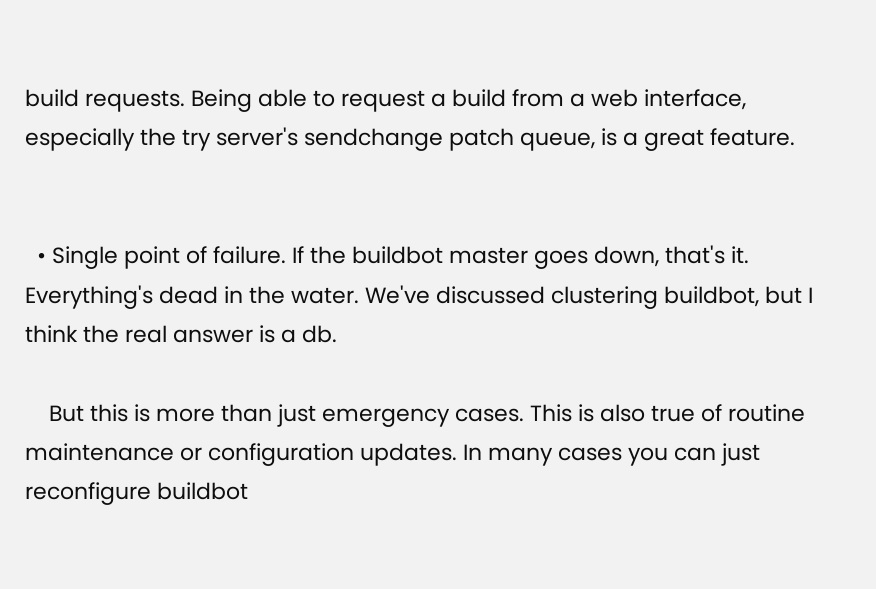build requests. Being able to request a build from a web interface, especially the try server's sendchange patch queue, is a great feature.


  • Single point of failure. If the buildbot master goes down, that's it. Everything's dead in the water. We've discussed clustering buildbot, but I think the real answer is a db.

    But this is more than just emergency cases. This is also true of routine maintenance or configuration updates. In many cases you can just reconfigure buildbot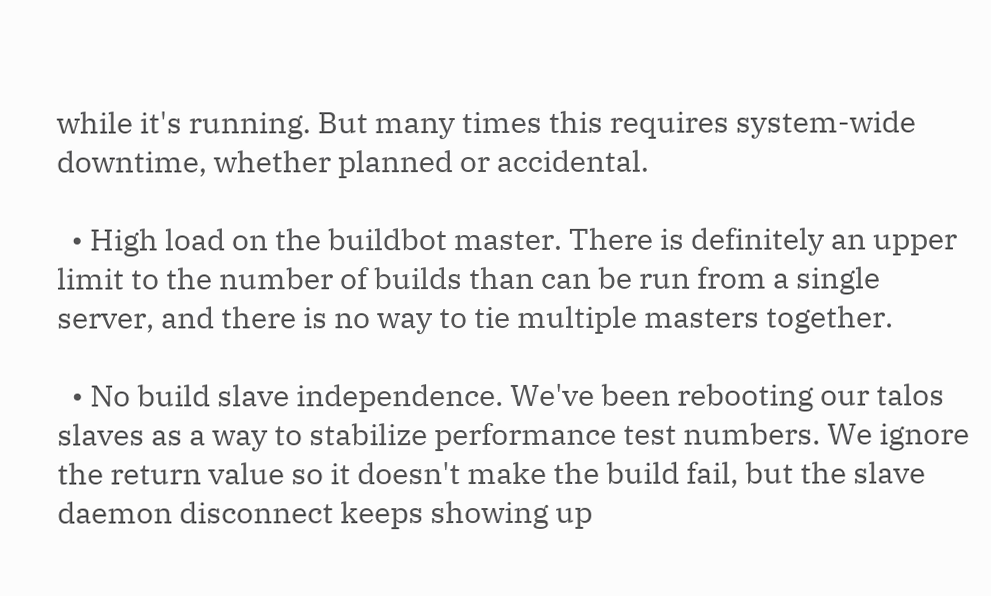while it's running. But many times this requires system-wide downtime, whether planned or accidental.

  • High load on the buildbot master. There is definitely an upper limit to the number of builds than can be run from a single server, and there is no way to tie multiple masters together.

  • No build slave independence. We've been rebooting our talos slaves as a way to stabilize performance test numbers. We ignore the return value so it doesn't make the build fail, but the slave daemon disconnect keeps showing up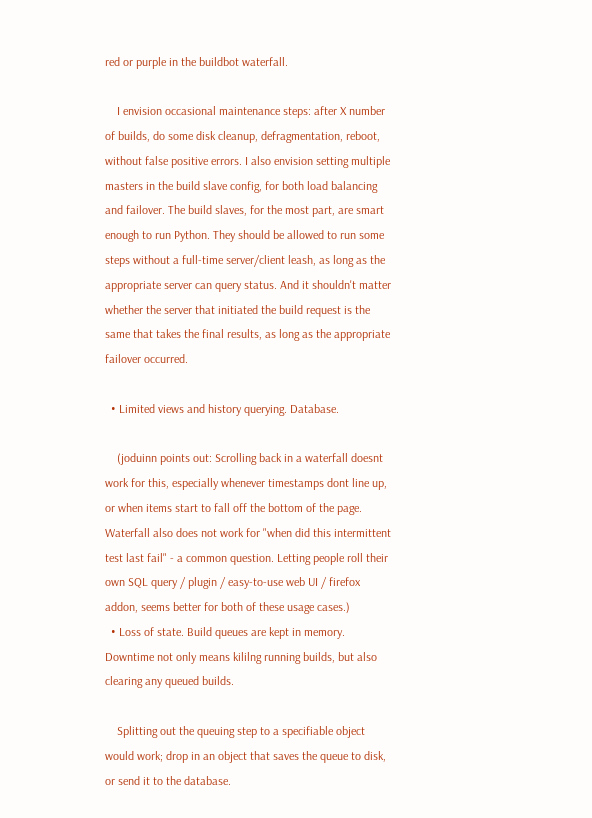red or purple in the buildbot waterfall.

    I envision occasional maintenance steps: after X number of builds, do some disk cleanup, defragmentation, reboot, without false positive errors. I also envision setting multiple masters in the build slave config, for both load balancing and failover. The build slaves, for the most part, are smart enough to run Python. They should be allowed to run some steps without a full-time server/client leash, as long as the appropriate server can query status. And it shouldn't matter whether the server that initiated the build request is the same that takes the final results, as long as the appropriate failover occurred.

  • Limited views and history querying. Database.

    (joduinn points out: Scrolling back in a waterfall doesnt work for this, especially whenever timestamps dont line up, or when items start to fall off the bottom of the page. Waterfall also does not work for "when did this intermittent test last fail" - a common question. Letting people roll their own SQL query / plugin / easy-to-use web UI / firefox addon, seems better for both of these usage cases.)
  • Loss of state. Build queues are kept in memory. Downtime not only means kililng running builds, but also clearing any queued builds.

    Splitting out the queuing step to a specifiable object would work; drop in an object that saves the queue to disk, or send it to the database.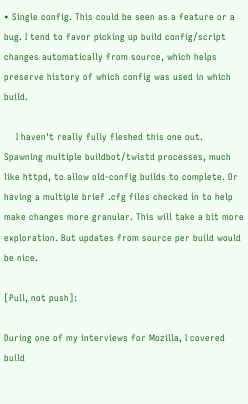• Single config. This could be seen as a feature or a bug. I tend to favor picking up build config/script changes automatically from source, which helps preserve history of which config was used in which build.

    I haven't really fully fleshed this one out. Spawning multiple buildbot/twistd processes, much like httpd, to allow old-config builds to complete. Or having a multiple brief .cfg files checked in to help make changes more granular. This will take a bit more exploration. But updates from source per build would be nice.

[Pull, not push]:

During one of my interviews for Mozilla, I covered build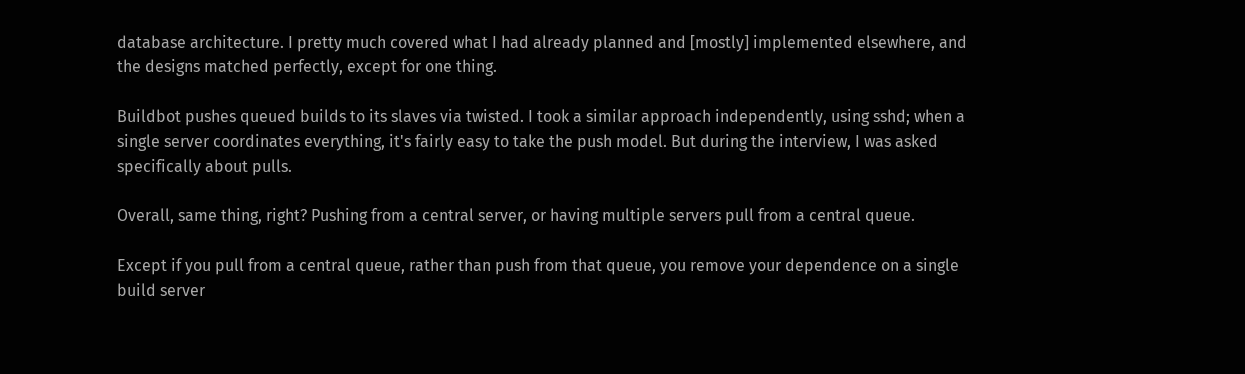database architecture. I pretty much covered what I had already planned and [mostly] implemented elsewhere, and the designs matched perfectly, except for one thing.

Buildbot pushes queued builds to its slaves via twisted. I took a similar approach independently, using sshd; when a single server coordinates everything, it's fairly easy to take the push model. But during the interview, I was asked specifically about pulls.

Overall, same thing, right? Pushing from a central server, or having multiple servers pull from a central queue.

Except if you pull from a central queue, rather than push from that queue, you remove your dependence on a single build server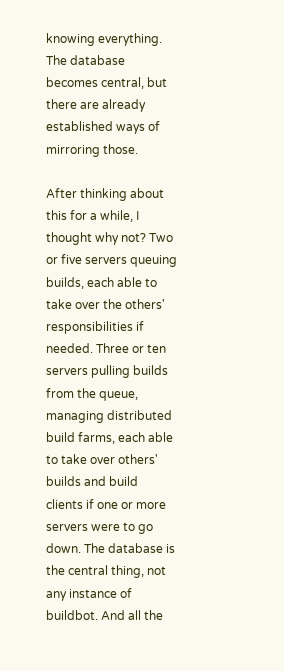knowing everything. The database becomes central, but there are already established ways of mirroring those.

After thinking about this for a while, I thought why not? Two or five servers queuing builds, each able to take over the others' responsibilities if needed. Three or ten servers pulling builds from the queue, managing distributed build farms, each able to take over others' builds and build clients if one or more servers were to go down. The database is the central thing, not any instance of buildbot. And all the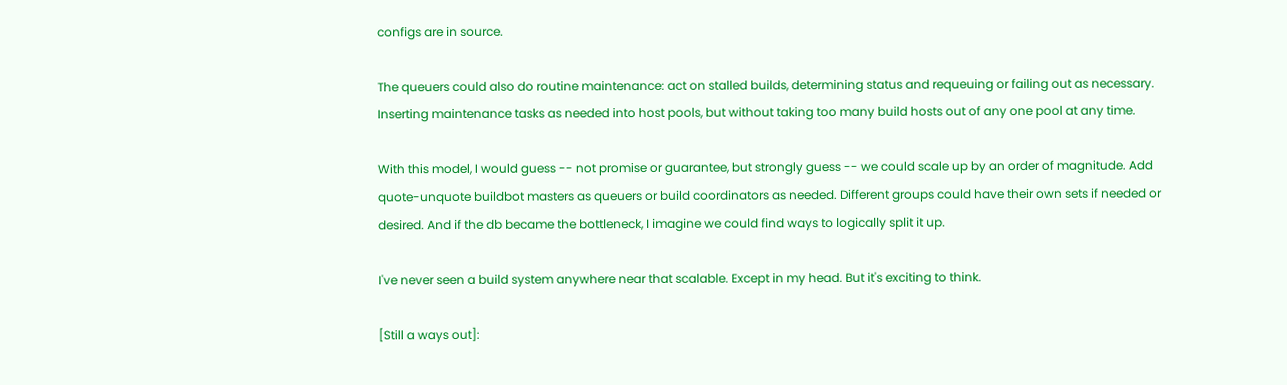configs are in source.

The queuers could also do routine maintenance: act on stalled builds, determining status and requeuing or failing out as necessary. Inserting maintenance tasks as needed into host pools, but without taking too many build hosts out of any one pool at any time.

With this model, I would guess -- not promise or guarantee, but strongly guess -- we could scale up by an order of magnitude. Add quote-unquote buildbot masters as queuers or build coordinators as needed. Different groups could have their own sets if needed or desired. And if the db became the bottleneck, I imagine we could find ways to logically split it up.

I've never seen a build system anywhere near that scalable. Except in my head. But it's exciting to think.

[Still a ways out]: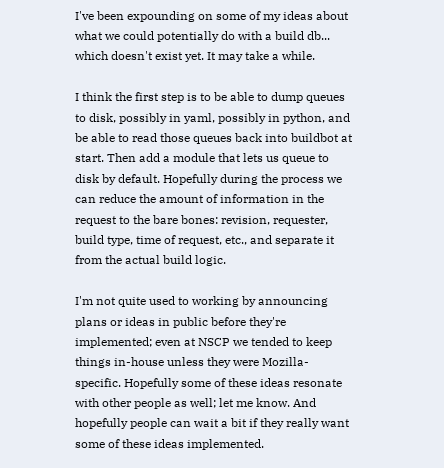I've been expounding on some of my ideas about what we could potentially do with a build db... which doesn't exist yet. It may take a while.

I think the first step is to be able to dump queues to disk, possibly in yaml, possibly in python, and be able to read those queues back into buildbot at start. Then add a module that lets us queue to disk by default. Hopefully during the process we can reduce the amount of information in the request to the bare bones: revision, requester, build type, time of request, etc., and separate it from the actual build logic.

I'm not quite used to working by announcing plans or ideas in public before they're implemented; even at NSCP we tended to keep things in-house unless they were Mozilla-specific. Hopefully some of these ideas resonate with other people as well; let me know. And hopefully people can wait a bit if they really want some of these ideas implemented.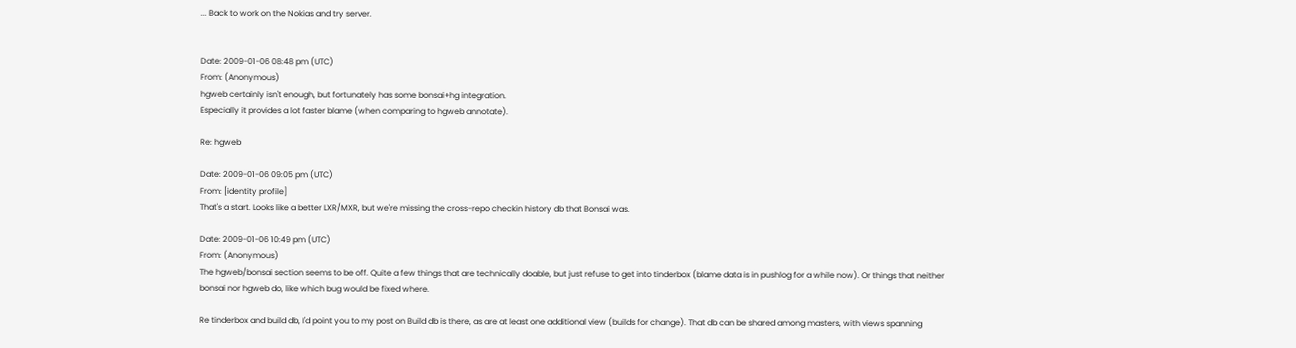... Back to work on the Nokias and try server.


Date: 2009-01-06 08:48 pm (UTC)
From: (Anonymous)
hgweb certainly isn't enough, but fortunately has some bonsai+hg integration.
Especially it provides a lot faster blame (when comparing to hgweb annotate).

Re: hgweb

Date: 2009-01-06 09:05 pm (UTC)
From: [identity profile]
That's a start. Looks like a better LXR/MXR, but we're missing the cross-repo checkin history db that Bonsai was.

Date: 2009-01-06 10:49 pm (UTC)
From: (Anonymous)
The hgweb/bonsai section seems to be off. Quite a few things that are technically doable, but just refuse to get into tinderbox (blame data is in pushlog for a while now). Or things that neither bonsai nor hgweb do, like which bug would be fixed where.

Re tinderbox and build db, I'd point you to my post on Build db is there, as are at least one additional view (builds for change). That db can be shared among masters, with views spanning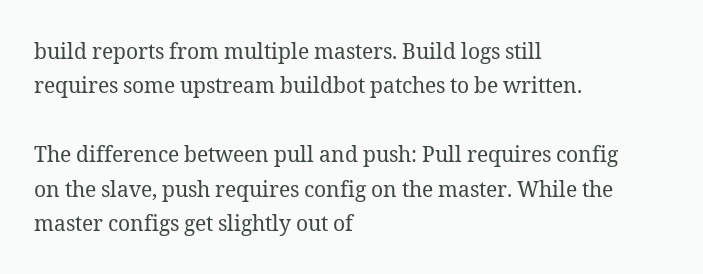build reports from multiple masters. Build logs still requires some upstream buildbot patches to be written.

The difference between pull and push: Pull requires config on the slave, push requires config on the master. While the master configs get slightly out of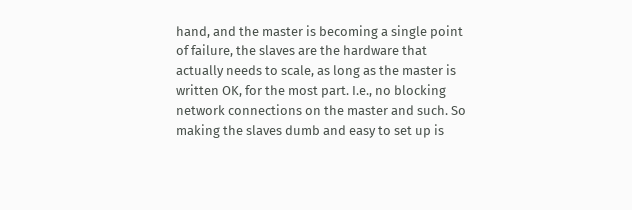hand, and the master is becoming a single point of failure, the slaves are the hardware that actually needs to scale, as long as the master is written OK, for the most part. I.e., no blocking network connections on the master and such. So making the slaves dumb and easy to set up is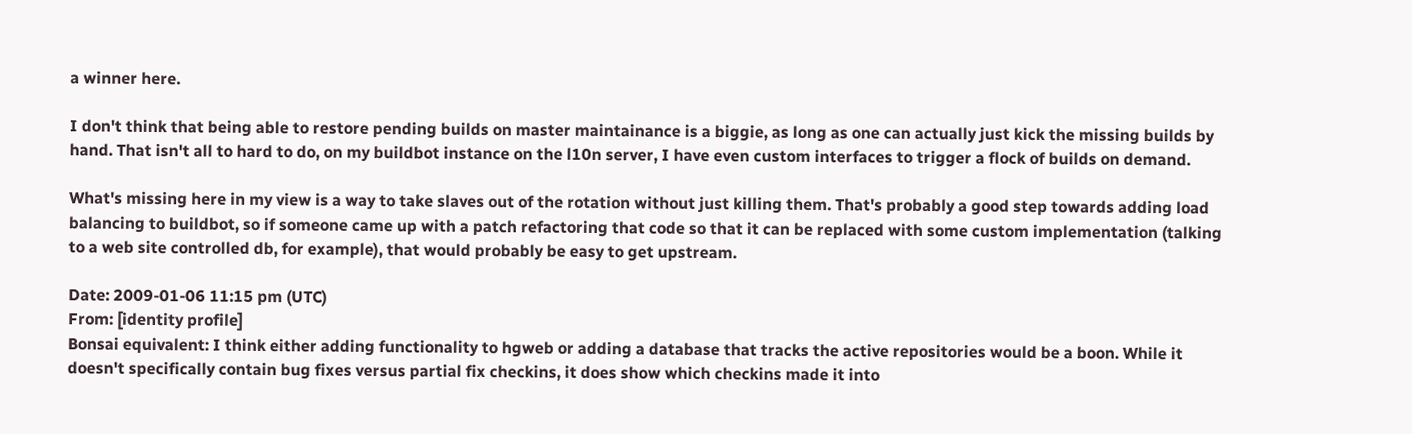a winner here.

I don't think that being able to restore pending builds on master maintainance is a biggie, as long as one can actually just kick the missing builds by hand. That isn't all to hard to do, on my buildbot instance on the l10n server, I have even custom interfaces to trigger a flock of builds on demand.

What's missing here in my view is a way to take slaves out of the rotation without just killing them. That's probably a good step towards adding load balancing to buildbot, so if someone came up with a patch refactoring that code so that it can be replaced with some custom implementation (talking to a web site controlled db, for example), that would probably be easy to get upstream.

Date: 2009-01-06 11:15 pm (UTC)
From: [identity profile]
Bonsai equivalent: I think either adding functionality to hgweb or adding a database that tracks the active repositories would be a boon. While it doesn't specifically contain bug fixes versus partial fix checkins, it does show which checkins made it into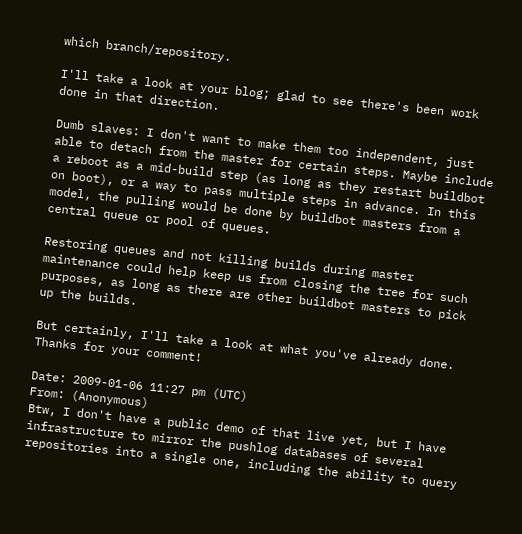which branch/repository.

I'll take a look at your blog; glad to see there's been work done in that direction.

Dumb slaves: I don't want to make them too independent, just able to detach from the master for certain steps. Maybe include a reboot as a mid-build step (as long as they restart buildbot on boot), or a way to pass multiple steps in advance. In this model, the pulling would be done by buildbot masters from a central queue or pool of queues.

Restoring queues and not killing builds during master maintenance could help keep us from closing the tree for such purposes, as long as there are other buildbot masters to pick up the builds.

But certainly, I'll take a look at what you've already done. Thanks for your comment!

Date: 2009-01-06 11:27 pm (UTC)
From: (Anonymous)
Btw, I don't have a public demo of that live yet, but I have infrastructure to mirror the pushlog databases of several repositories into a single one, including the ability to query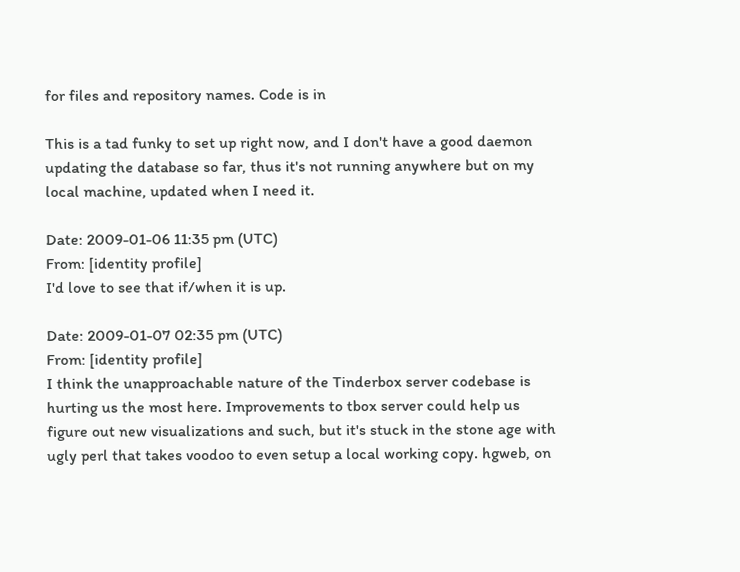for files and repository names. Code is in

This is a tad funky to set up right now, and I don't have a good daemon updating the database so far, thus it's not running anywhere but on my local machine, updated when I need it.

Date: 2009-01-06 11:35 pm (UTC)
From: [identity profile]
I'd love to see that if/when it is up.

Date: 2009-01-07 02:35 pm (UTC)
From: [identity profile]
I think the unapproachable nature of the Tinderbox server codebase is hurting us the most here. Improvements to tbox server could help us figure out new visualizations and such, but it's stuck in the stone age with ugly perl that takes voodoo to even setup a local working copy. hgweb, on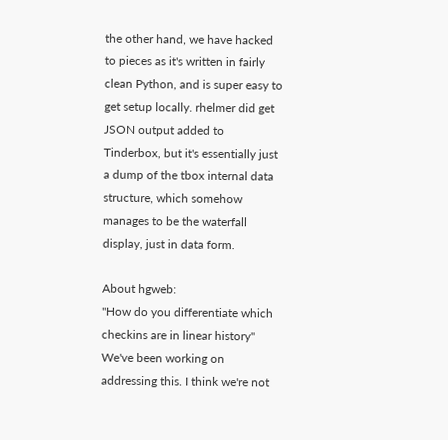the other hand, we have hacked to pieces as it's written in fairly clean Python, and is super easy to get setup locally. rhelmer did get JSON output added to Tinderbox, but it's essentially just a dump of the tbox internal data structure, which somehow manages to be the waterfall display, just in data form.

About hgweb:
"How do you differentiate which checkins are in linear history"
We've been working on addressing this. I think we're not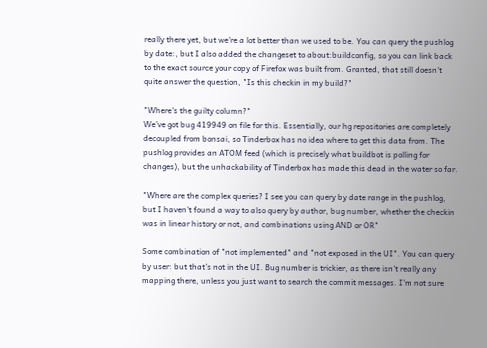really there yet, but we're a lot better than we used to be. You can query the pushlog by date:, but I also added the changeset to about:buildconfig, so you can link back to the exact source your copy of Firefox was built from. Granted, that still doesn't quite answer the question, "Is this checkin in my build?"

"Where's the guilty column?"
We've got bug 419949 on file for this. Essentially, our hg repositories are completely decoupled from bonsai, so Tinderbox has no idea where to get this data from. The pushlog provides an ATOM feed (which is precisely what buildbot is polling for changes), but the unhackability of Tinderbox has made this dead in the water so far.

"Where are the complex queries? I see you can query by date range in the pushlog, but I haven't found a way to also query by author, bug number, whether the checkin was in linear history or not, and combinations using AND or OR"

Some combination of "not implemented" and "not exposed in the UI". You can query by user: but that's not in the UI. Bug number is trickier, as there isn't really any mapping there, unless you just want to search the commit messages. I'm not sure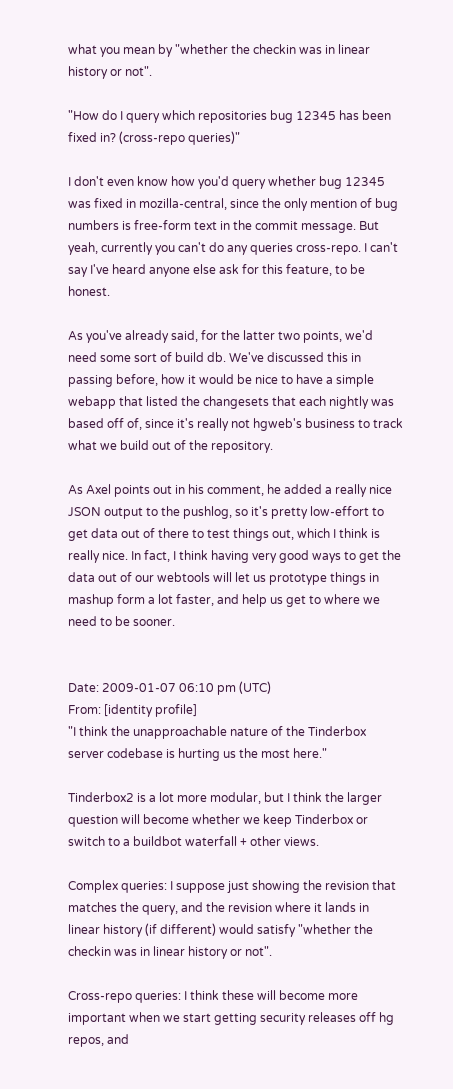what you mean by "whether the checkin was in linear history or not".

"How do I query which repositories bug 12345 has been fixed in? (cross-repo queries)"

I don't even know how you'd query whether bug 12345 was fixed in mozilla-central, since the only mention of bug numbers is free-form text in the commit message. But yeah, currently you can't do any queries cross-repo. I can't say I've heard anyone else ask for this feature, to be honest.

As you've already said, for the latter two points, we'd need some sort of build db. We've discussed this in passing before, how it would be nice to have a simple webapp that listed the changesets that each nightly was based off of, since it's really not hgweb's business to track what we build out of the repository.

As Axel points out in his comment, he added a really nice JSON output to the pushlog, so it's pretty low-effort to get data out of there to test things out, which I think is really nice. In fact, I think having very good ways to get the data out of our webtools will let us prototype things in mashup form a lot faster, and help us get to where we need to be sooner.


Date: 2009-01-07 06:10 pm (UTC)
From: [identity profile]
"I think the unapproachable nature of the Tinderbox server codebase is hurting us the most here."

Tinderbox2 is a lot more modular, but I think the larger question will become whether we keep Tinderbox or switch to a buildbot waterfall + other views.

Complex queries: I suppose just showing the revision that matches the query, and the revision where it lands in linear history (if different) would satisfy "whether the checkin was in linear history or not".

Cross-repo queries: I think these will become more important when we start getting security releases off hg repos, and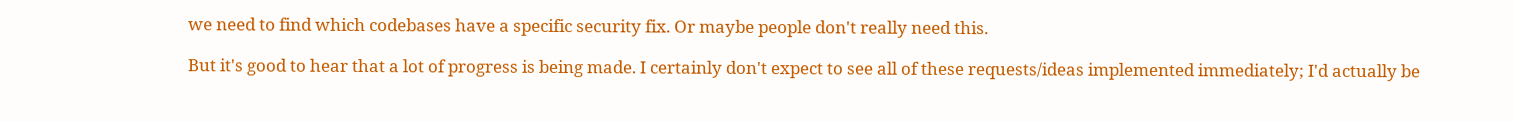we need to find which codebases have a specific security fix. Or maybe people don't really need this.

But it's good to hear that a lot of progress is being made. I certainly don't expect to see all of these requests/ideas implemented immediately; I'd actually be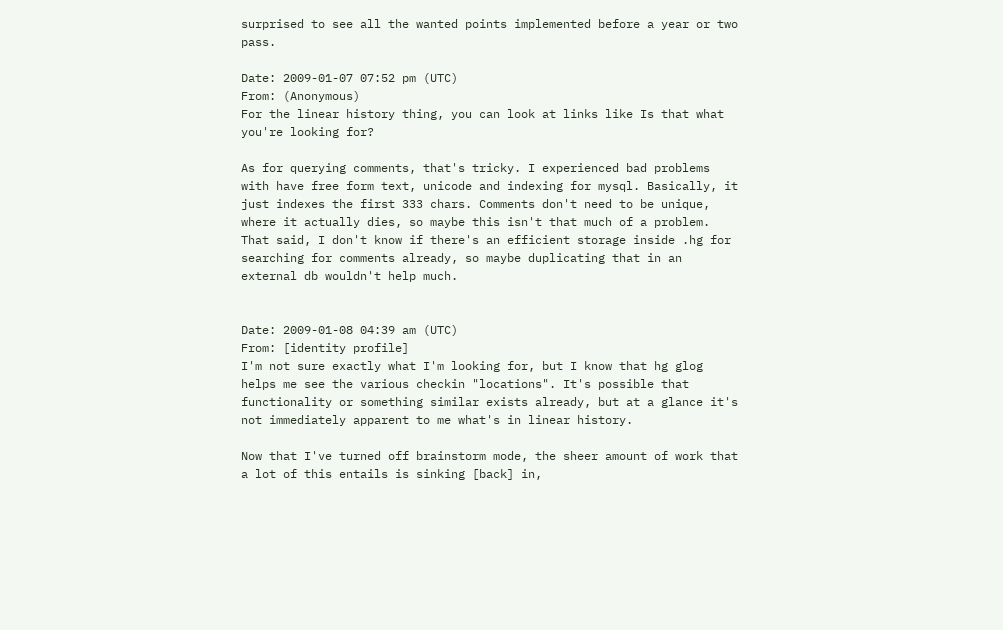surprised to see all the wanted points implemented before a year or two pass.

Date: 2009-01-07 07:52 pm (UTC)
From: (Anonymous)
For the linear history thing, you can look at links like Is that what you're looking for?

As for querying comments, that's tricky. I experienced bad problems with have free form text, unicode and indexing for mysql. Basically, it just indexes the first 333 chars. Comments don't need to be unique, where it actually dies, so maybe this isn't that much of a problem. That said, I don't know if there's an efficient storage inside .hg for searching for comments already, so maybe duplicating that in an external db wouldn't help much.


Date: 2009-01-08 04:39 am (UTC)
From: [identity profile]
I'm not sure exactly what I'm looking for, but I know that hg glog helps me see the various checkin "locations". It's possible that functionality or something similar exists already, but at a glance it's not immediately apparent to me what's in linear history.

Now that I've turned off brainstorm mode, the sheer amount of work that a lot of this entails is sinking [back] in,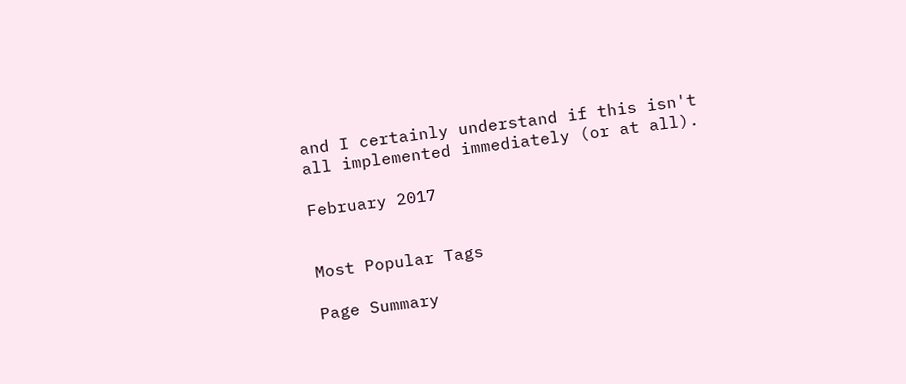and I certainly understand if this isn't all implemented immediately (or at all).

February 2017


Most Popular Tags

Page Summary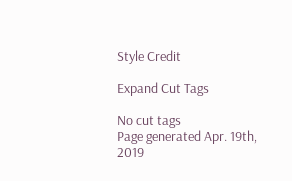Style Credit

Expand Cut Tags

No cut tags
Page generated Apr. 19th, 2019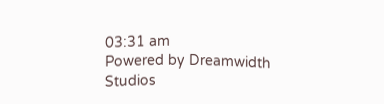03:31 am
Powered by Dreamwidth Studios